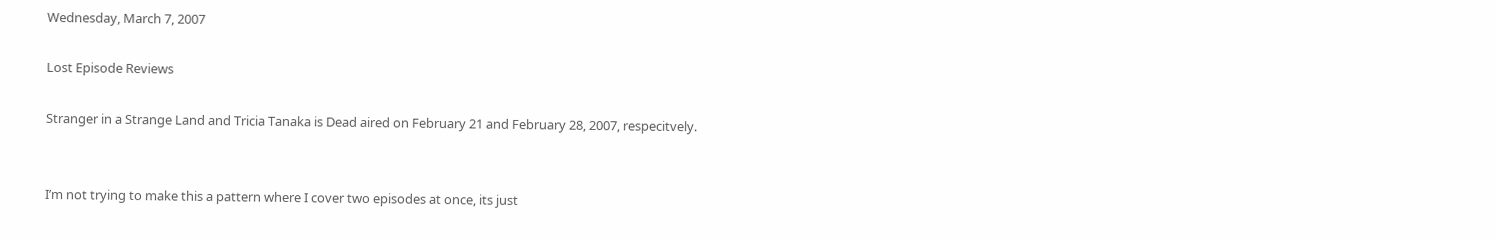Wednesday, March 7, 2007

Lost Episode Reviews

Stranger in a Strange Land and Tricia Tanaka is Dead aired on February 21 and February 28, 2007, respecitvely.


I’m not trying to make this a pattern where I cover two episodes at once, its just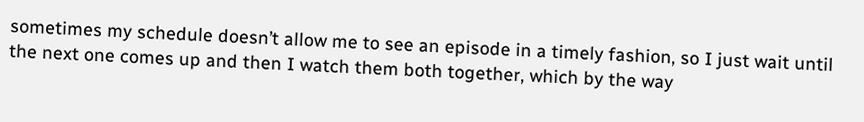sometimes my schedule doesn’t allow me to see an episode in a timely fashion, so I just wait until the next one comes up and then I watch them both together, which by the way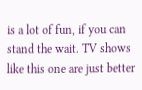is a lot of fun, if you can stand the wait. TV shows like this one are just better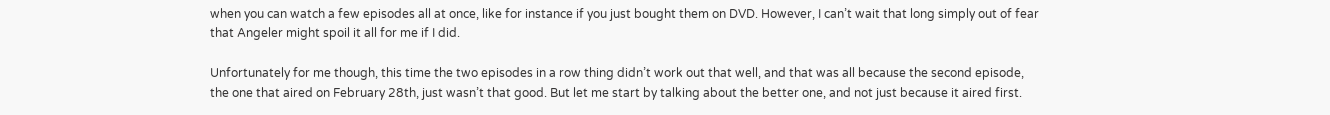when you can watch a few episodes all at once, like for instance if you just bought them on DVD. However, I can’t wait that long simply out of fear that Angeler might spoil it all for me if I did.

Unfortunately for me though, this time the two episodes in a row thing didn’t work out that well, and that was all because the second episode, the one that aired on February 28th, just wasn’t that good. But let me start by talking about the better one, and not just because it aired first.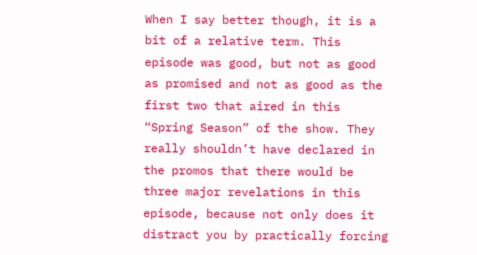When I say better though, it is a bit of a relative term. This episode was good, but not as good as promised and not as good as the first two that aired in this “Spring Season” of the show. They really shouldn’t have declared in the promos that there would be three major revelations in this episode, because not only does it distract you by practically forcing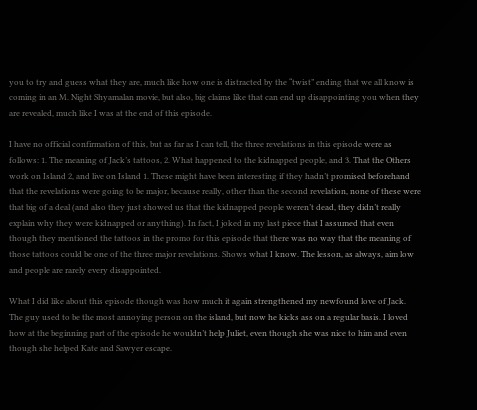you to try and guess what they are, much like how one is distracted by the “twist” ending that we all know is coming in an M. Night Shyamalan movie, but also, big claims like that can end up disappointing you when they are revealed, much like I was at the end of this episode.

I have no official confirmation of this, but as far as I can tell, the three revelations in this episode were as follows: 1. The meaning of Jack’s tattoos, 2. What happened to the kidnapped people, and 3. That the Others work on Island 2, and live on Island 1. These might have been interesting if they hadn’t promised beforehand that the revelations were going to be major, because really, other than the second revelation, none of these were that big of a deal (and also they just showed us that the kidnapped people weren’t dead, they didn’t really explain why they were kidnapped or anything). In fact, I joked in my last piece that I assumed that even though they mentioned the tattoos in the promo for this episode that there was no way that the meaning of those tattoos could be one of the three major revelations. Shows what I know. The lesson, as always, aim low and people are rarely every disappointed.

What I did like about this episode though was how much it again strengthened my newfound love of Jack. The guy used to be the most annoying person on the island, but now he kicks ass on a regular basis. I loved how at the beginning part of the episode he wouldn’t help Juliet, even though she was nice to him and even though she helped Kate and Sawyer escape.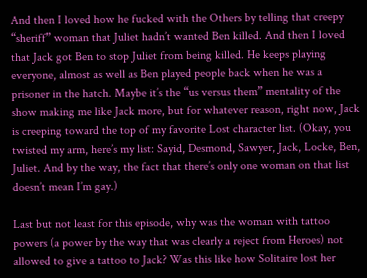And then I loved how he fucked with the Others by telling that creepy “sheriff” woman that Juliet hadn’t wanted Ben killed. And then I loved that Jack got Ben to stop Juliet from being killed. He keeps playing everyone, almost as well as Ben played people back when he was a prisoner in the hatch. Maybe it’s the “us versus them” mentality of the show making me like Jack more, but for whatever reason, right now, Jack is creeping toward the top of my favorite Lost character list. (Okay, you twisted my arm, here’s my list: Sayid, Desmond, Sawyer, Jack, Locke, Ben, Juliet. And by the way, the fact that there’s only one woman on that list doesn’t mean I’m gay.)

Last but not least for this episode, why was the woman with tattoo powers (a power by the way that was clearly a reject from Heroes) not allowed to give a tattoo to Jack? Was this like how Solitaire lost her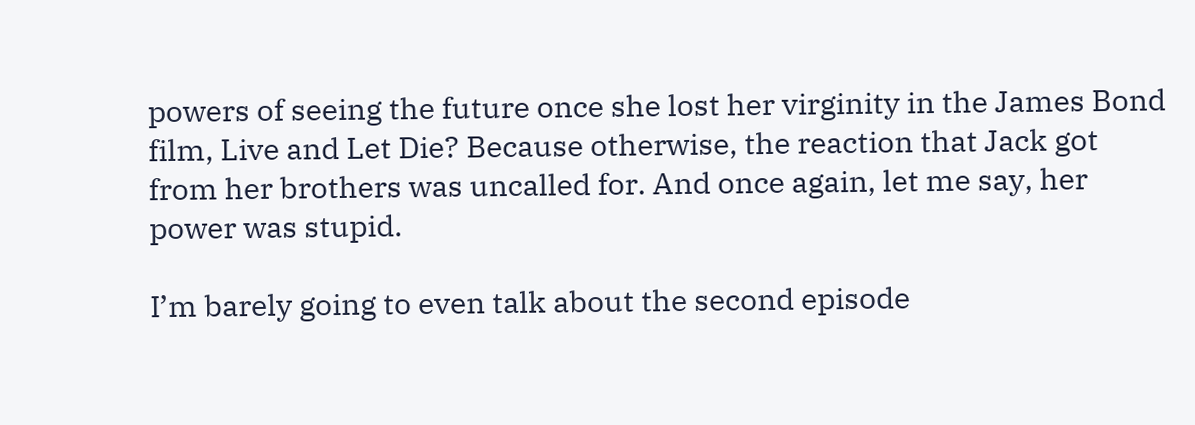powers of seeing the future once she lost her virginity in the James Bond film, Live and Let Die? Because otherwise, the reaction that Jack got from her brothers was uncalled for. And once again, let me say, her power was stupid.

I’m barely going to even talk about the second episode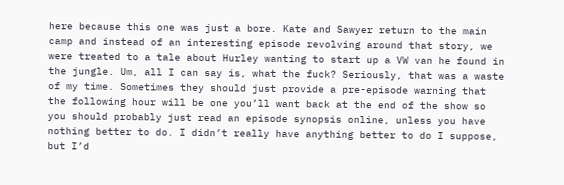here because this one was just a bore. Kate and Sawyer return to the main camp and instead of an interesting episode revolving around that story, we were treated to a tale about Hurley wanting to start up a VW van he found in the jungle. Um, all I can say is, what the fuck? Seriously, that was a waste of my time. Sometimes they should just provide a pre-episode warning that the following hour will be one you’ll want back at the end of the show so you should probably just read an episode synopsis online, unless you have nothing better to do. I didn’t really have anything better to do I suppose, but I’d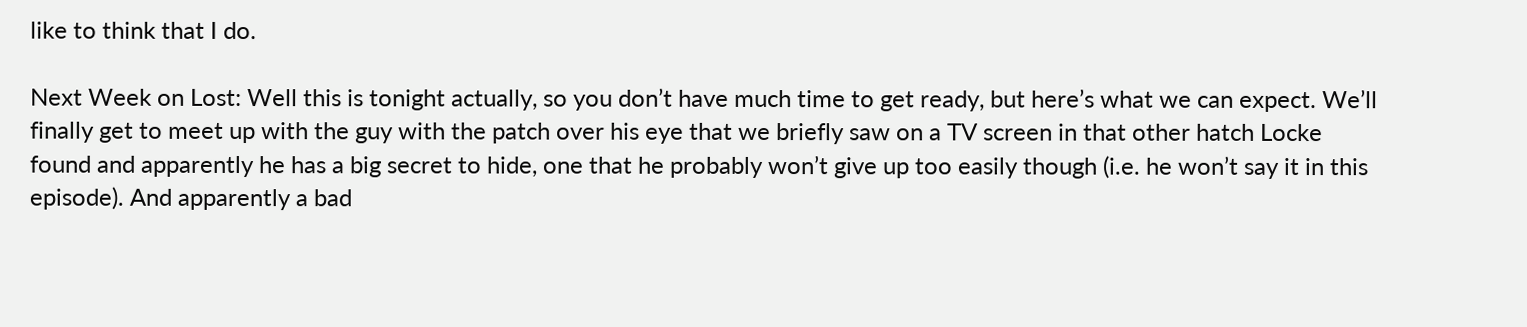like to think that I do.

Next Week on Lost: Well this is tonight actually, so you don’t have much time to get ready, but here’s what we can expect. We’ll finally get to meet up with the guy with the patch over his eye that we briefly saw on a TV screen in that other hatch Locke found and apparently he has a big secret to hide, one that he probably won’t give up too easily though (i.e. he won’t say it in this episode). And apparently a bad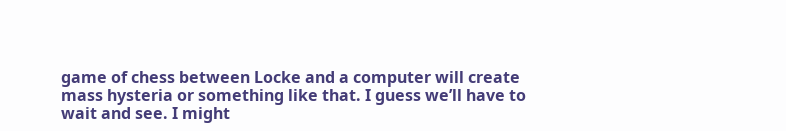game of chess between Locke and a computer will create mass hysteria or something like that. I guess we’ll have to wait and see. I might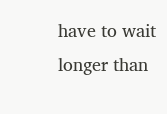have to wait longer than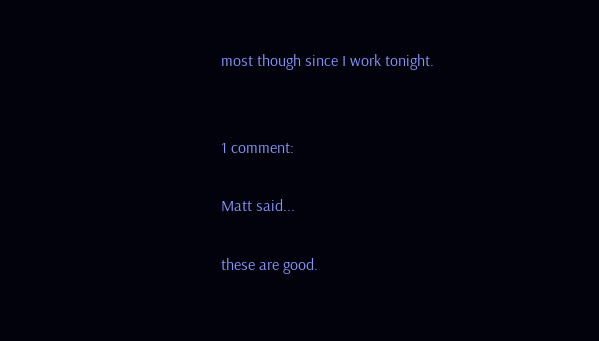most though since I work tonight.


1 comment:

Matt said...

these are good.